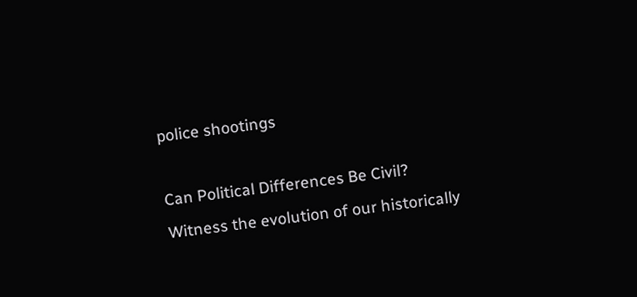police shootings

Can Political Differences Be Civil?
Witness the evolution of our historically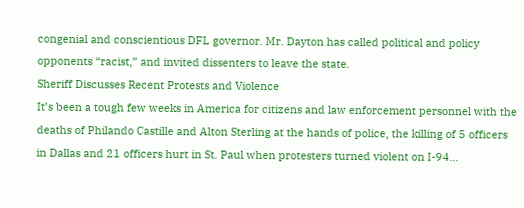congenial and conscientious DFL governor. Mr. Dayton has called political and policy opponents “racist,” and invited dissenters to leave the state.
Sheriff Discusses Recent Protests and Violence
It’s been a tough few weeks in America for citizens and law enforcement personnel with the deaths of Philando Castille and Alton Sterling at the hands of police, the killing of 5 officers in Dallas and 21 officers hurt in St. Paul when protesters turned violent on I-94...